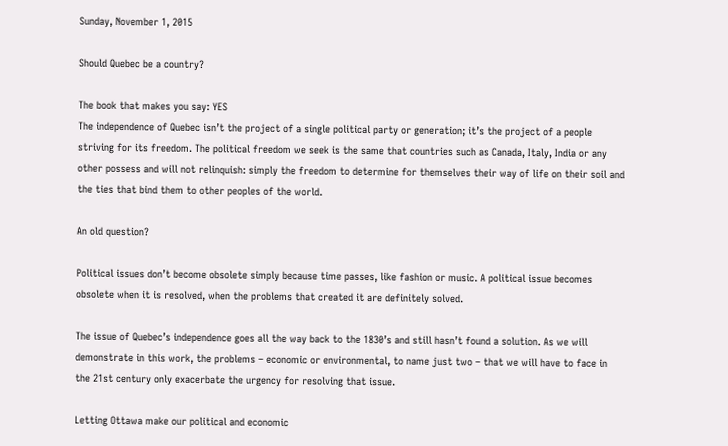Sunday, November 1, 2015

Should Quebec be a country?

The book that makes you say: YES
The independence of Quebec isn’t the project of a single political party or generation; it’s the project of a people striving for its freedom. The political freedom we seek is the same that countries such as Canada, Italy, India or any other possess and will not relinquish: simply the freedom to determine for themselves their way of life on their soil and the ties that bind them to other peoples of the world.

An old question?

Political issues don’t become obsolete simply because time passes, like fashion or music. A political issue becomes obsolete when it is resolved, when the problems that created it are definitely solved.

The issue of Quebec’s independence goes all the way back to the 1830’s and still hasn’t found a solution. As we will demonstrate in this work, the problems – economic or environmental, to name just two – that we will have to face in the 21st century only exacerbate the urgency for resolving that issue.

Letting Ottawa make our political and economic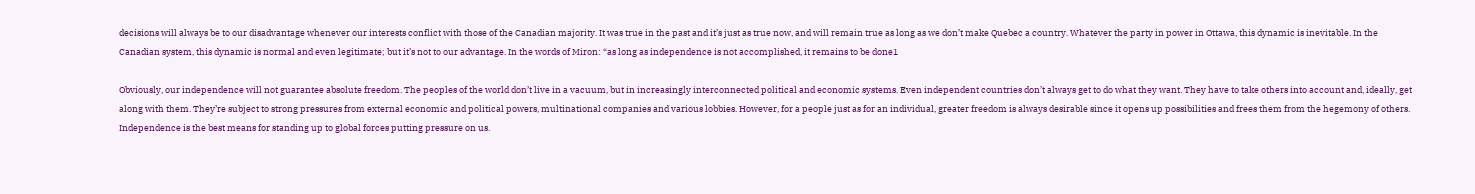decisions will always be to our disadvantage whenever our interests conflict with those of the Canadian majority. It was true in the past and it’s just as true now, and will remain true as long as we don’t make Quebec a country. Whatever the party in power in Ottawa, this dynamic is inevitable. In the Canadian system, this dynamic is normal and even legitimate; but it’s not to our advantage. In the words of Miron: “as long as independence is not accomplished, it remains to be done1

Obviously, our independence will not guarantee absolute freedom. The peoples of the world don’t live in a vacuum, but in increasingly interconnected political and economic systems. Even independent countries don’t always get to do what they want. They have to take others into account and, ideally, get along with them. They’re subject to strong pressures from external economic and political powers, multinational companies and various lobbies. However, for a people just as for an individual, greater freedom is always desirable since it opens up possibilities and frees them from the hegemony of others. Independence is the best means for standing up to global forces putting pressure on us.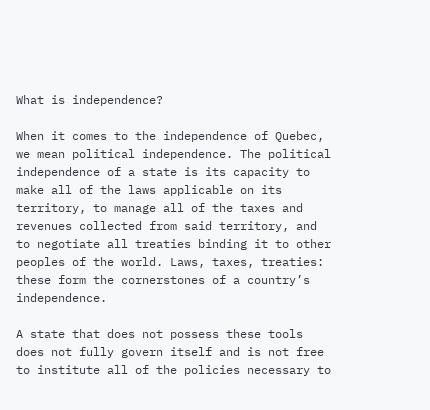What is independence?

When it comes to the independence of Quebec, we mean political independence. The political independence of a state is its capacity to make all of the laws applicable on its territory, to manage all of the taxes and revenues collected from said territory, and to negotiate all treaties binding it to other peoples of the world. Laws, taxes, treaties: these form the cornerstones of a country’s independence.

A state that does not possess these tools does not fully govern itself and is not free to institute all of the policies necessary to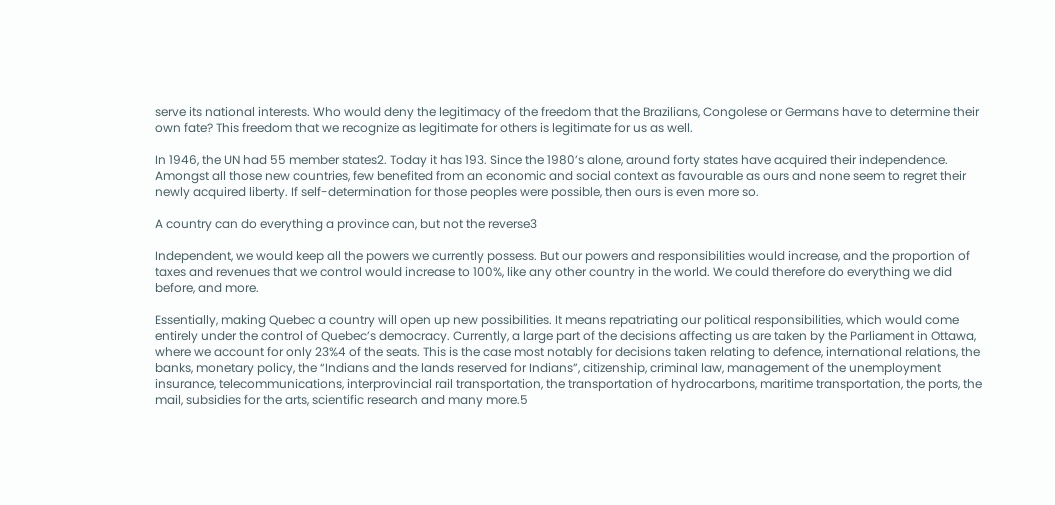serve its national interests. Who would deny the legitimacy of the freedom that the Brazilians, Congolese or Germans have to determine their own fate? This freedom that we recognize as legitimate for others is legitimate for us as well.

In 1946, the UN had 55 member states2. Today it has 193. Since the 1980’s alone, around forty states have acquired their independence. Amongst all those new countries, few benefited from an economic and social context as favourable as ours and none seem to regret their newly acquired liberty. If self-determination for those peoples were possible, then ours is even more so.

A country can do everything a province can, but not the reverse3

Independent, we would keep all the powers we currently possess. But our powers and responsibilities would increase, and the proportion of taxes and revenues that we control would increase to 100%, like any other country in the world. We could therefore do everything we did before, and more.

Essentially, making Quebec a country will open up new possibilities. It means repatriating our political responsibilities, which would come entirely under the control of Quebec’s democracy. Currently, a large part of the decisions affecting us are taken by the Parliament in Ottawa, where we account for only 23%4 of the seats. This is the case most notably for decisions taken relating to defence, international relations, the banks, monetary policy, the “Indians and the lands reserved for Indians”, citizenship, criminal law, management of the unemployment insurance, telecommunications, interprovincial rail transportation, the transportation of hydrocarbons, maritime transportation, the ports, the mail, subsidies for the arts, scientific research and many more.5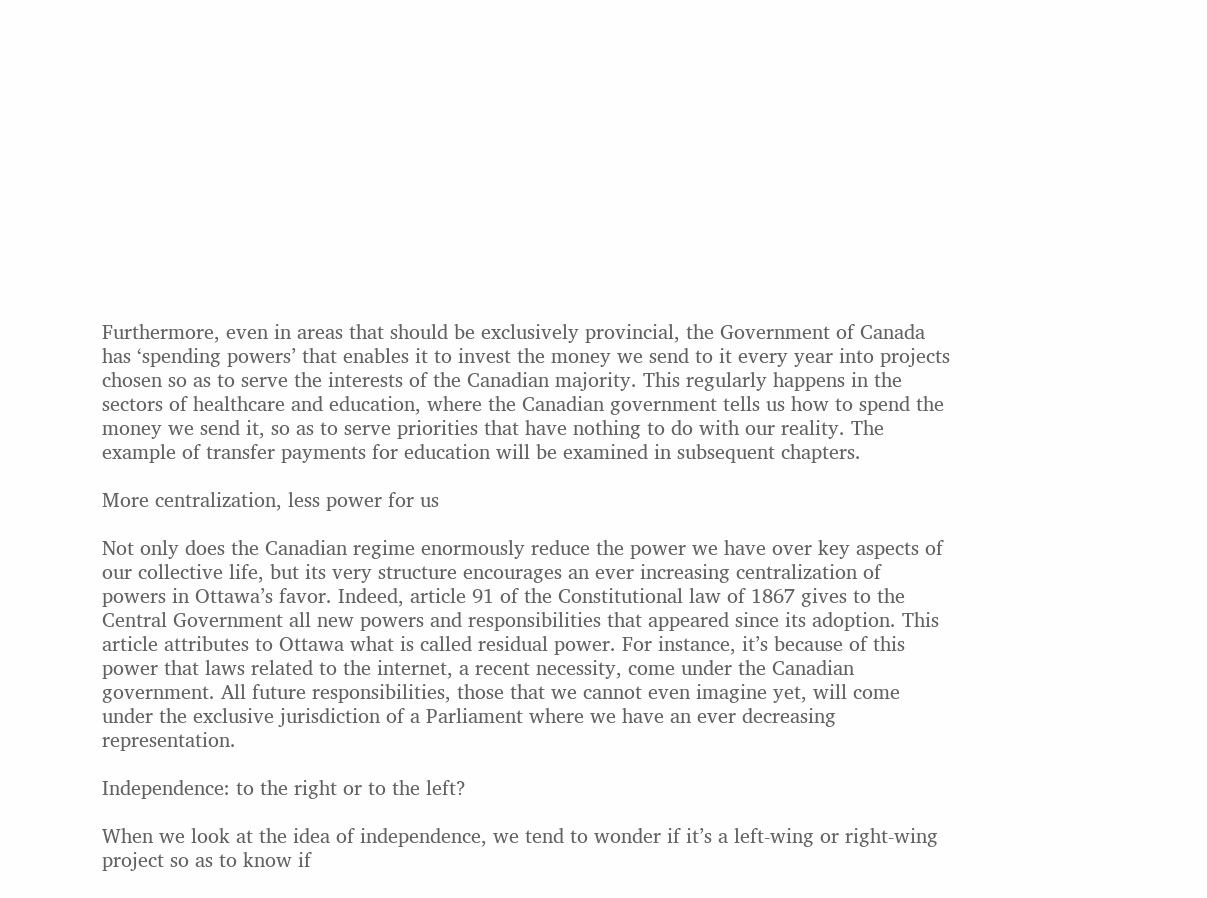Furthermore, even in areas that should be exclusively provincial, the Government of Canada has ‘spending powers’ that enables it to invest the money we send to it every year into projects chosen so as to serve the interests of the Canadian majority. This regularly happens in the sectors of healthcare and education, where the Canadian government tells us how to spend the money we send it, so as to serve priorities that have nothing to do with our reality. The example of transfer payments for education will be examined in subsequent chapters.

More centralization, less power for us

Not only does the Canadian regime enormously reduce the power we have over key aspects of our collective life, but its very structure encourages an ever increasing centralization of powers in Ottawa’s favor. Indeed, article 91 of the Constitutional law of 1867 gives to the Central Government all new powers and responsibilities that appeared since its adoption. This article attributes to Ottawa what is called residual power. For instance, it’s because of this power that laws related to the internet, a recent necessity, come under the Canadian government. All future responsibilities, those that we cannot even imagine yet, will come under the exclusive jurisdiction of a Parliament where we have an ever decreasing representation.

Independence: to the right or to the left?

When we look at the idea of independence, we tend to wonder if it’s a left-wing or right-wing project so as to know if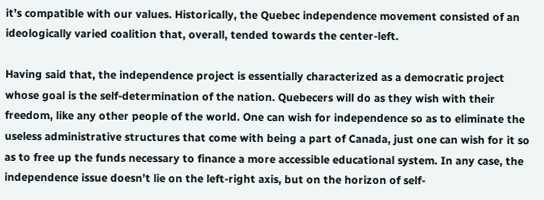it’s compatible with our values. Historically, the Quebec independence movement consisted of an ideologically varied coalition that, overall, tended towards the center-left.

Having said that, the independence project is essentially characterized as a democratic project whose goal is the self-determination of the nation. Quebecers will do as they wish with their freedom, like any other people of the world. One can wish for independence so as to eliminate the useless administrative structures that come with being a part of Canada, just one can wish for it so as to free up the funds necessary to finance a more accessible educational system. In any case, the independence issue doesn’t lie on the left-right axis, but on the horizon of self-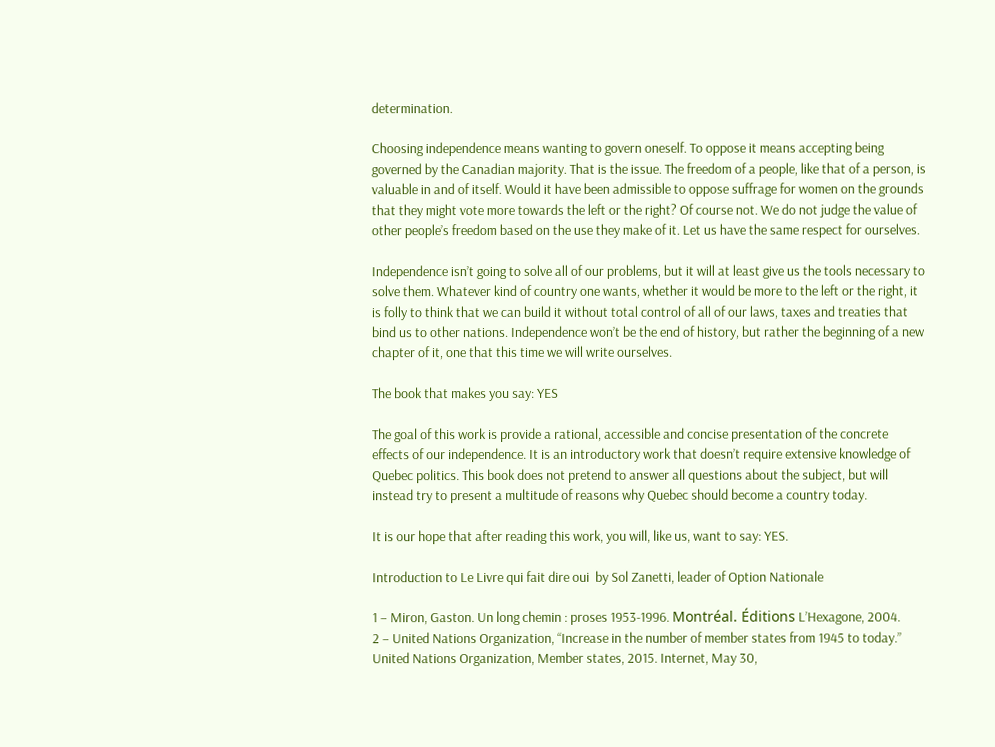determination.

Choosing independence means wanting to govern oneself. To oppose it means accepting being governed by the Canadian majority. That is the issue. The freedom of a people, like that of a person, is valuable in and of itself. Would it have been admissible to oppose suffrage for women on the grounds that they might vote more towards the left or the right? Of course not. We do not judge the value of other people’s freedom based on the use they make of it. Let us have the same respect for ourselves.

Independence isn’t going to solve all of our problems, but it will at least give us the tools necessary to solve them. Whatever kind of country one wants, whether it would be more to the left or the right, it is folly to think that we can build it without total control of all of our laws, taxes and treaties that bind us to other nations. Independence won’t be the end of history, but rather the beginning of a new chapter of it, one that this time we will write ourselves.

The book that makes you say: YES

The goal of this work is provide a rational, accessible and concise presentation of the concrete effects of our independence. It is an introductory work that doesn’t require extensive knowledge of Quebec politics. This book does not pretend to answer all questions about the subject, but will instead try to present a multitude of reasons why Quebec should become a country today.

It is our hope that after reading this work, you will, like us, want to say: YES.

Introduction to Le Livre qui fait dire oui  by Sol Zanetti, leader of Option Nationale

1 – Miron, Gaston. Un long chemin : proses 1953-1996. Montréal. Éditions L’Hexagone, 2004.
2 – United Nations Organization, “Increase in the number of member states from 1945 to today.” United Nations Organization, Member states, 2015. Internet, May 30,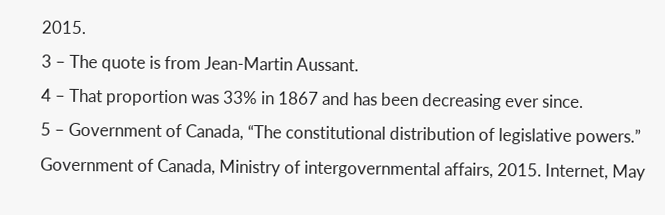2015.
3 – The quote is from Jean-Martin Aussant.
4 – That proportion was 33% in 1867 and has been decreasing ever since.
5 – Government of Canada, “The constitutional distribution of legislative powers.” Government of Canada, Ministry of intergovernmental affairs, 2015. Internet, May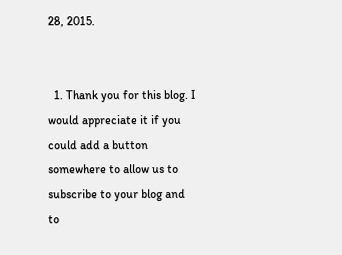28, 2015.


  1. Thank you for this blog. I would appreciate it if you could add a button somewhere to allow us to subscribe to your blog and to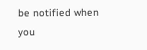be notified when you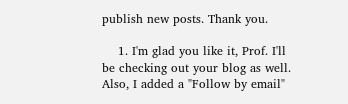publish new posts. Thank you.

    1. I'm glad you like it, Prof. I'll be checking out your blog as well. Also, I added a "Follow by email"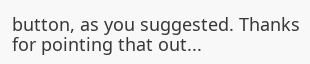button, as you suggested. Thanks for pointing that out...